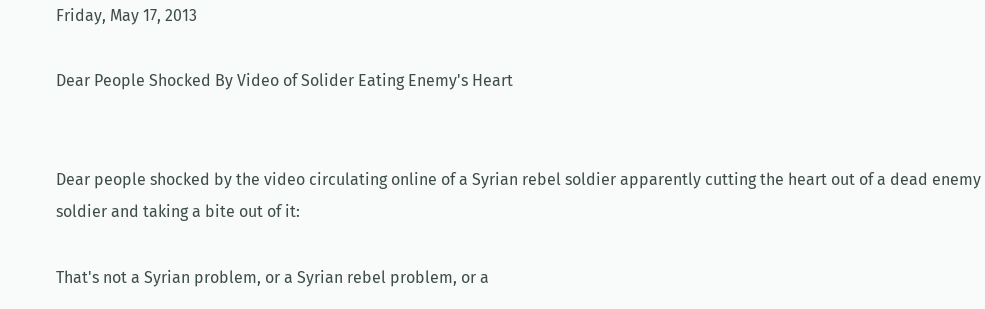Friday, May 17, 2013

Dear People Shocked By Video of Solider Eating Enemy's Heart


Dear people shocked by the video circulating online of a Syrian rebel soldier apparently cutting the heart out of a dead enemy soldier and taking a bite out of it:

That's not a Syrian problem, or a Syrian rebel problem, or a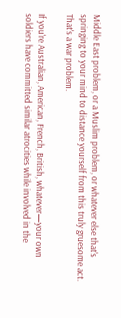Middle East problem, or a Muslim problem, or whatever else that's springing to your mind to distance yourself from this truly gruesome act. That's a war problem.

If you're Australian, American, French, British, whatever—your own soldiers have committed similar atrocities while involved in the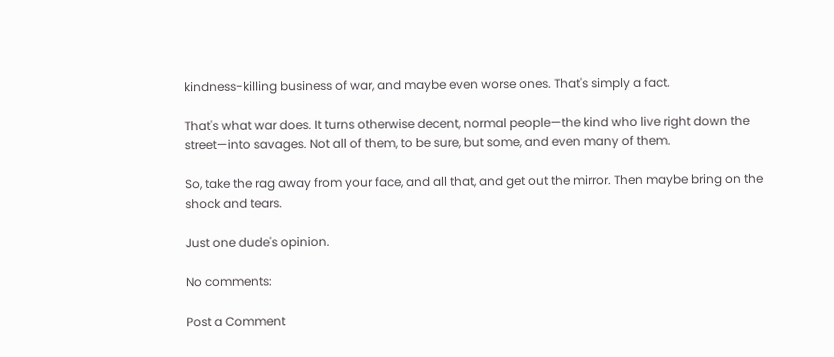kindness-killing business of war, and maybe even worse ones. That's simply a fact.

That's what war does. It turns otherwise decent, normal people—the kind who live right down the street—into savages. Not all of them, to be sure, but some, and even many of them.

So, take the rag away from your face, and all that, and get out the mirror. Then maybe bring on the shock and tears.

Just one dude's opinion.

No comments:

Post a Comment